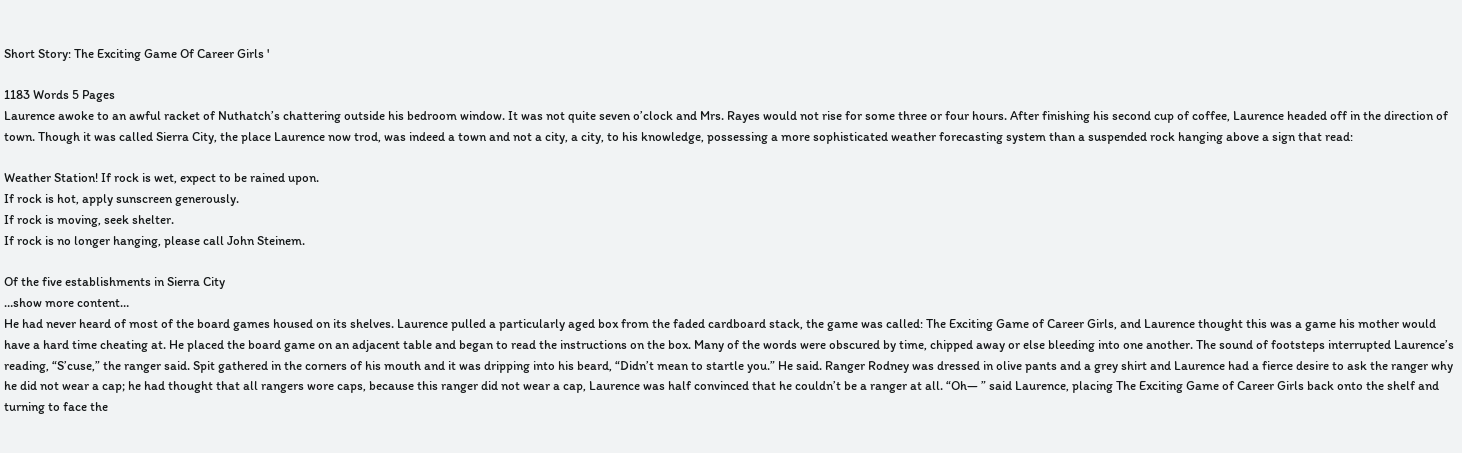Short Story: The Exciting Game Of Career Girls '

1183 Words 5 Pages
Laurence awoke to an awful racket of Nuthatch’s chattering outside his bedroom window. It was not quite seven o’clock and Mrs. Rayes would not rise for some three or four hours. After finishing his second cup of coffee, Laurence headed off in the direction of town. Though it was called Sierra City, the place Laurence now trod, was indeed a town and not a city, a city, to his knowledge, possessing a more sophisticated weather forecasting system than a suspended rock hanging above a sign that read:

Weather Station! If rock is wet, expect to be rained upon.
If rock is hot, apply sunscreen generously.
If rock is moving, seek shelter.
If rock is no longer hanging, please call John Steinem.

Of the five establishments in Sierra City
…show more content…
He had never heard of most of the board games housed on its shelves. Laurence pulled a particularly aged box from the faded cardboard stack, the game was called: The Exciting Game of Career Girls, and Laurence thought this was a game his mother would have a hard time cheating at. He placed the board game on an adjacent table and began to read the instructions on the box. Many of the words were obscured by time, chipped away or else bleeding into one another. The sound of footsteps interrupted Laurence’s reading, “S’cuse,” the ranger said. Spit gathered in the corners of his mouth and it was dripping into his beard, “Didn’t mean to startle you.” He said. Ranger Rodney was dressed in olive pants and a grey shirt and Laurence had a fierce desire to ask the ranger why he did not wear a cap; he had thought that all rangers wore caps, because this ranger did not wear a cap, Laurence was half convinced that he couldn’t be a ranger at all. “Oh— ” said Laurence, placing The Exciting Game of Career Girls back onto the shelf and turning to face the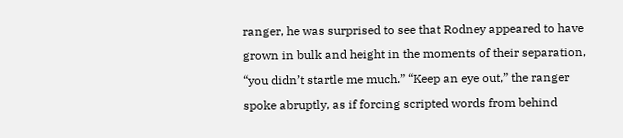ranger, he was surprised to see that Rodney appeared to have grown in bulk and height in the moments of their separation, “you didn’t startle me much.” “Keep an eye out,” the ranger spoke abruptly, as if forcing scripted words from behind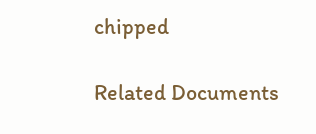chipped

Related Documents